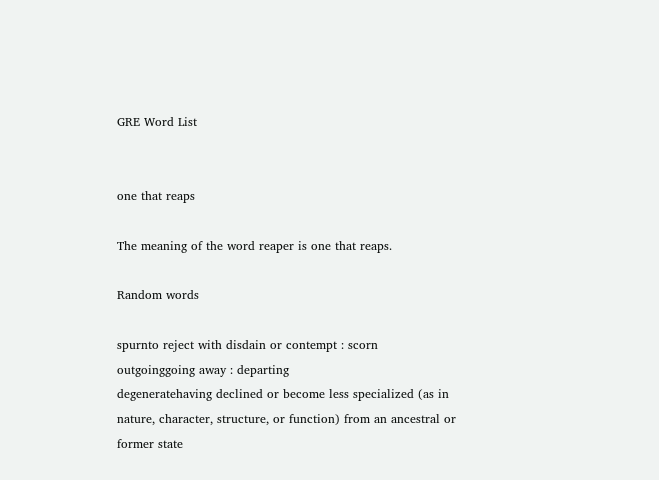GRE Word List


one that reaps

The meaning of the word reaper is one that reaps.

Random words

spurnto reject with disdain or contempt : scorn
outgoinggoing away : departing
degeneratehaving declined or become less specialized (as in nature, character, structure, or function) from an ancestral or former state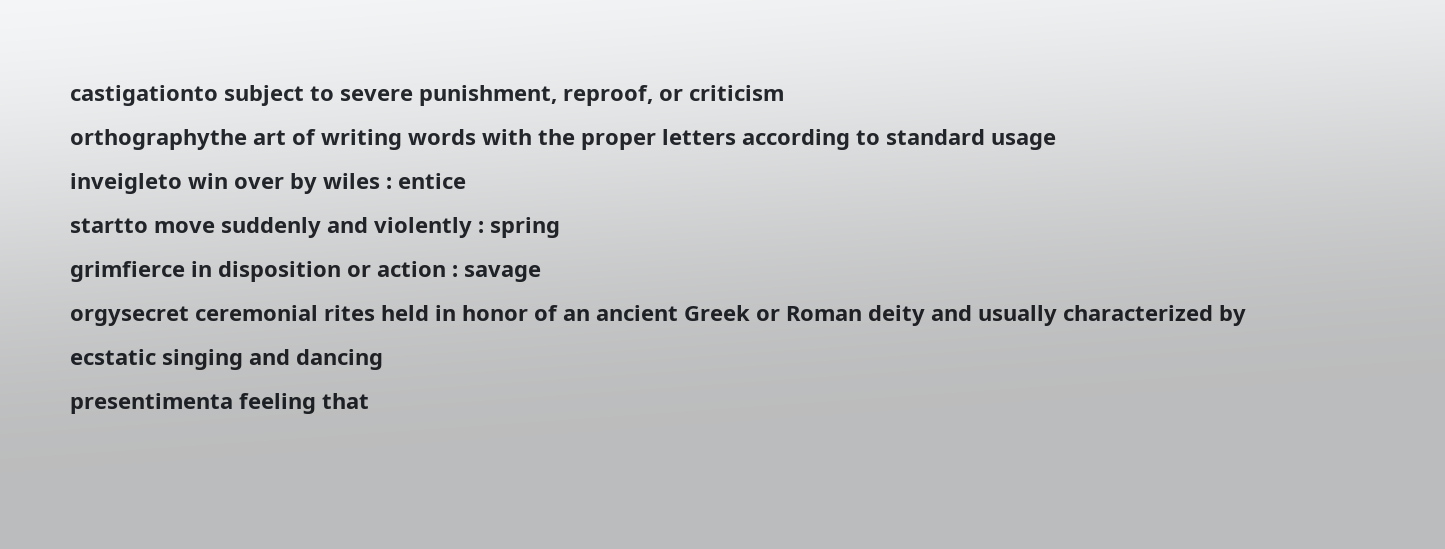castigationto subject to severe punishment, reproof, or criticism
orthographythe art of writing words with the proper letters according to standard usage
inveigleto win over by wiles : entice
startto move suddenly and violently : spring
grimfierce in disposition or action : savage
orgysecret ceremonial rites held in honor of an ancient Greek or Roman deity and usually characterized by ecstatic singing and dancing
presentimenta feeling that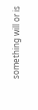something will or is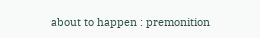about to happen : premonition